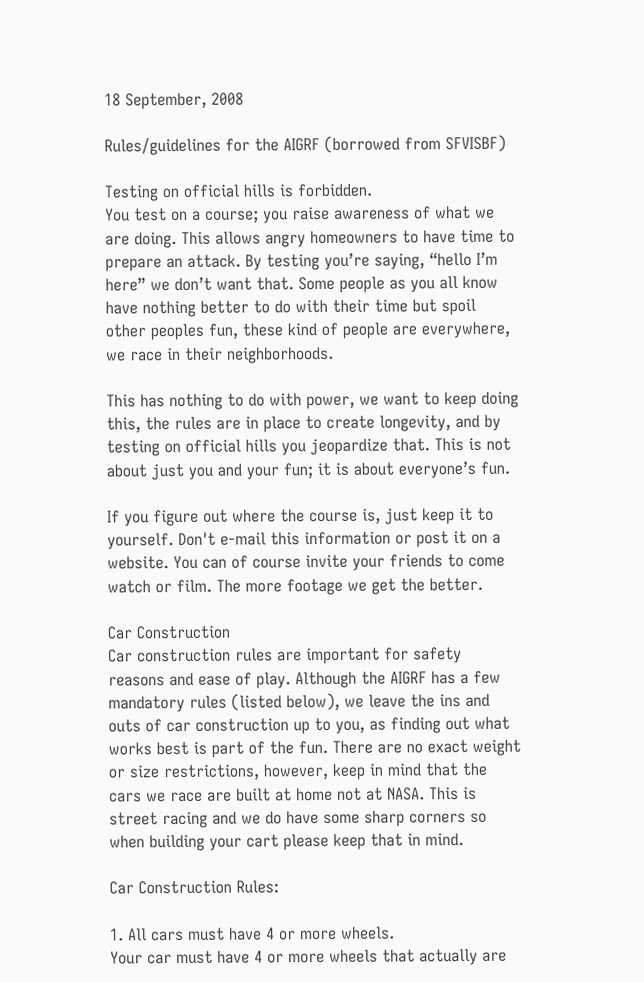18 September, 2008

Rules/guidelines for the AIGRF (borrowed from SFVISBF)

Testing on official hills is forbidden.
You test on a course; you raise awareness of what we are doing. This allows angry homeowners to have time to prepare an attack. By testing you’re saying, “hello I’m here” we don’t want that. Some people as you all know have nothing better to do with their time but spoil other peoples fun, these kind of people are everywhere, we race in their neighborhoods.

This has nothing to do with power, we want to keep doing this, the rules are in place to create longevity, and by testing on official hills you jeopardize that. This is not about just you and your fun; it is about everyone’s fun.

If you figure out where the course is, just keep it to yourself. Don't e-mail this information or post it on a website. You can of course invite your friends to come watch or film. The more footage we get the better.

Car Construction
Car construction rules are important for safety reasons and ease of play. Although the AIGRF has a few mandatory rules (listed below), we leave the ins and outs of car construction up to you, as finding out what works best is part of the fun. There are no exact weight or size restrictions, however, keep in mind that the cars we race are built at home not at NASA. This is street racing and we do have some sharp corners so when building your cart please keep that in mind.

Car Construction Rules:

1. All cars must have 4 or more wheels.
Your car must have 4 or more wheels that actually are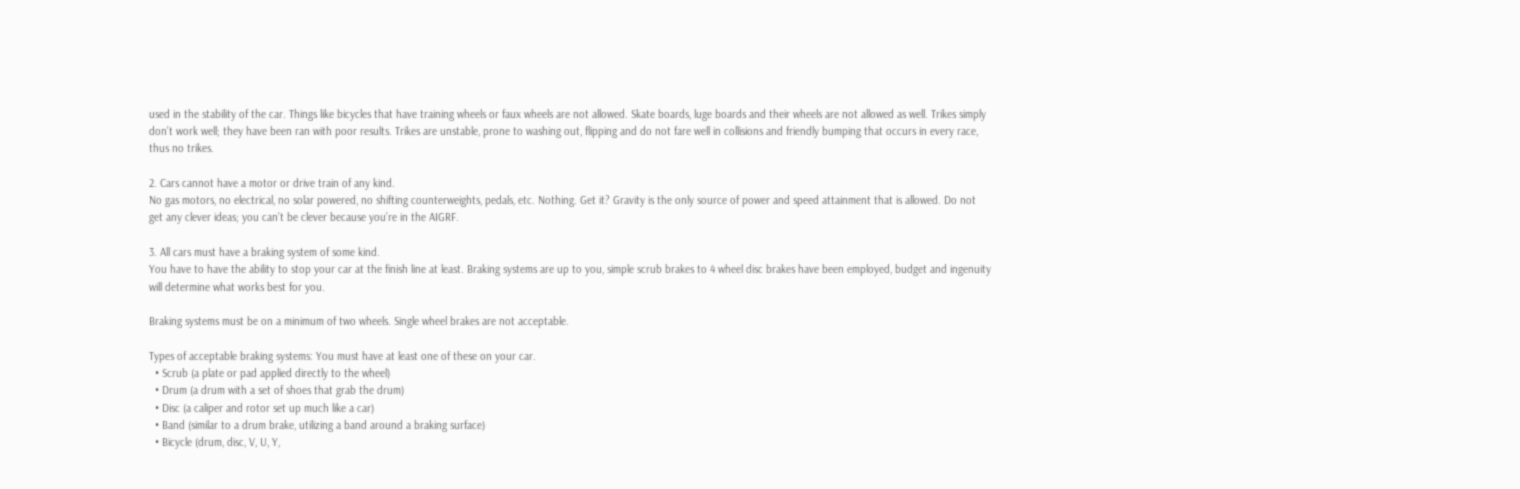used in the stability of the car. Things like bicycles that have training wheels or faux wheels are not allowed. Skate boards, luge boards and their wheels are not allowed as well. Trikes simply don’t work well; they have been ran with poor results. Trikes are unstable, prone to washing out, flipping and do not fare well in collisions and friendly bumping that occurs in every race, thus no trikes.

2. Cars cannot have a motor or drive train of any kind.
No gas motors, no electrical, no solar powered, no shifting counterweights, pedals, etc. Nothing. Get it? Gravity is the only source of power and speed attainment that is allowed. Do not get any clever ideas; you can’t be clever because you’re in the AIGRF.

3. All cars must have a braking system of some kind.
You have to have the ability to stop your car at the finish line at least. Braking systems are up to you, simple scrub brakes to 4 wheel disc brakes have been employed, budget and ingenuity will determine what works best for you.

Braking systems must be on a minimum of two wheels. Single wheel brakes are not acceptable.

Types of acceptable braking systems: You must have at least one of these on your car.
  • Scrub (a plate or pad applied directly to the wheel)
  • Drum (a drum with a set of shoes that grab the drum)
  • Disc (a caliper and rotor set up much like a car)
  • Band (similar to a drum brake, utilizing a band around a braking surface)
  • Bicycle (drum, disc, V, U, Y,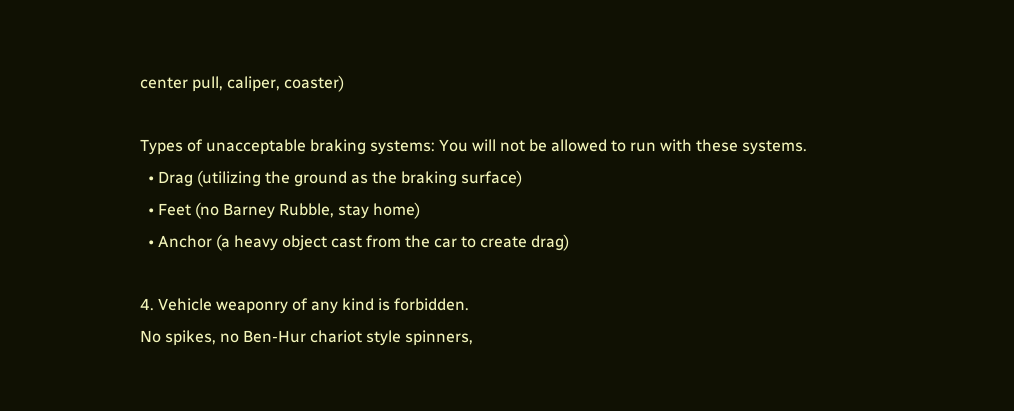center pull, caliper, coaster)

Types of unacceptable braking systems: You will not be allowed to run with these systems.
  • Drag (utilizing the ground as the braking surface)
  • Feet (no Barney Rubble, stay home)
  • Anchor (a heavy object cast from the car to create drag)

4. Vehicle weaponry of any kind is forbidden.
No spikes, no Ben-Hur chariot style spinners,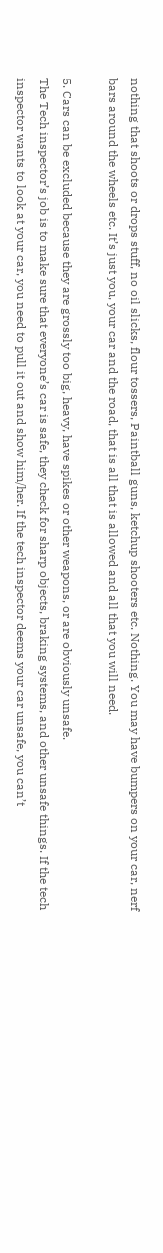nothing that shoots or drops stuff, no oil slicks, flour tossers, Paintball guns, ketchup shooters etc. Nothing. You may have bumpers on your car, nerf bars around the wheels etc. It’s just you, your car and the road, that is all that is allowed and all that you will need.

5. Cars can be excluded because they are grossly too big, heavy, have spikes or other weapons, or are obviously unsafe.
The Tech inspector’s job is to make sure that everyone’s car is safe, they check for sharp objects, braking systems, and other unsafe things. If the tech inspector wants to look at your car, you need to pull it out and show him/her. If the tech inspector deems your car unsafe, you can’t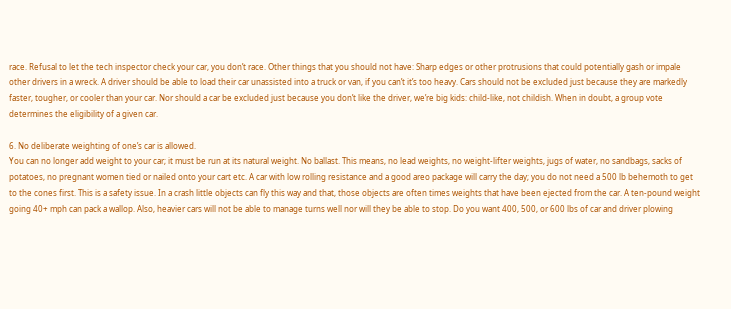race. Refusal to let the tech inspector check your car, you don’t race. Other things that you should not have: Sharp edges or other protrusions that could potentially gash or impale other drivers in a wreck. A driver should be able to load their car unassisted into a truck or van, if you can’t it’s too heavy. Cars should not be excluded just because they are markedly faster, tougher, or cooler than your car. Nor should a car be excluded just because you don’t like the driver, we’re big kids: child-like, not childish. When in doubt, a group vote determines the eligibility of a given car.

6. No deliberate weighting of one’s car is allowed.
You can no longer add weight to your car; it must be run at its natural weight. No ballast. This means, no lead weights, no weight-lifter weights, jugs of water, no sandbags, sacks of potatoes, no pregnant women tied or nailed onto your cart etc. A car with low rolling resistance and a good areo package will carry the day; you do not need a 500 lb behemoth to get to the cones first. This is a safety issue. In a crash little objects can fly this way and that, those objects are often times weights that have been ejected from the car. A ten-pound weight going 40+ mph can pack a wallop. Also, heavier cars will not be able to manage turns well nor will they be able to stop. Do you want 400, 500, or 600 lbs of car and driver plowing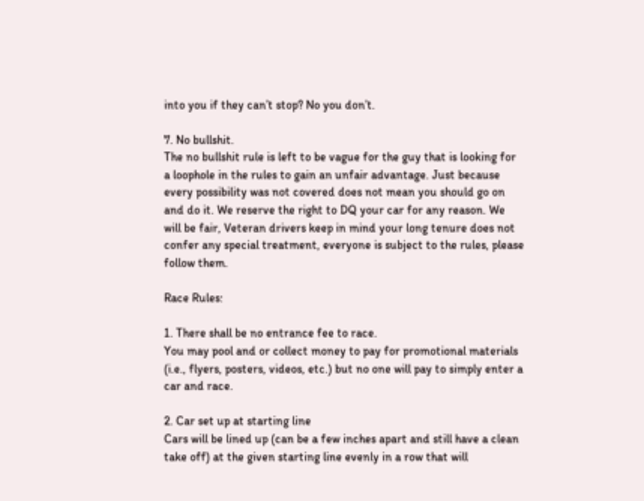into you if they can’t stop? No you don’t.

7. No bullshit.
The no bullshit rule is left to be vague for the guy that is looking for a loophole in the rules to gain an unfair advantage. Just because every possibility was not covered does not mean you should go on and do it. We reserve the right to DQ your car for any reason. We will be fair, Veteran drivers keep in mind your long tenure does not confer any special treatment, everyone is subject to the rules, please follow them.

Race Rules:

1. There shall be no entrance fee to race.
You may pool and or collect money to pay for promotional materials (i.e., flyers, posters, videos, etc.) but no one will pay to simply enter a car and race.

2. Car set up at starting line
Cars will be lined up (can be a few inches apart and still have a clean take off) at the given starting line evenly in a row that will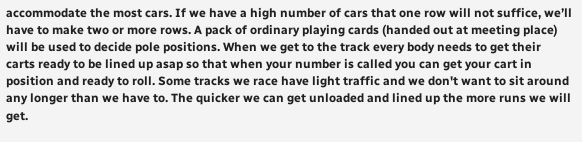accommodate the most cars. If we have a high number of cars that one row will not suffice, we’ll have to make two or more rows. A pack of ordinary playing cards (handed out at meeting place) will be used to decide pole positions. When we get to the track every body needs to get their carts ready to be lined up asap so that when your number is called you can get your cart in position and ready to roll. Some tracks we race have light traffic and we don't want to sit around any longer than we have to. The quicker we can get unloaded and lined up the more runs we will get.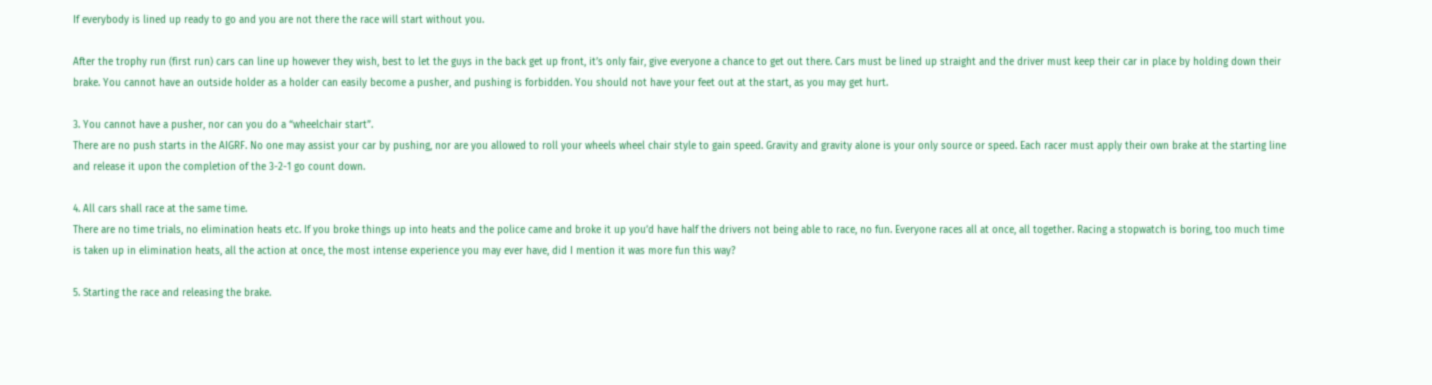If everybody is lined up ready to go and you are not there the race will start without you.

After the trophy run (first run) cars can line up however they wish, best to let the guys in the back get up front, it’s only fair, give everyone a chance to get out there. Cars must be lined up straight and the driver must keep their car in place by holding down their brake. You cannot have an outside holder as a holder can easily become a pusher, and pushing is forbidden. You should not have your feet out at the start, as you may get hurt.

3. You cannot have a pusher, nor can you do a “wheelchair start”.
There are no push starts in the AIGRF. No one may assist your car by pushing, nor are you allowed to roll your wheels wheel chair style to gain speed. Gravity and gravity alone is your only source or speed. Each racer must apply their own brake at the starting line and release it upon the completion of the 3-2-1 go count down.

4. All cars shall race at the same time.
There are no time trials, no elimination heats etc. If you broke things up into heats and the police came and broke it up you’d have half the drivers not being able to race, no fun. Everyone races all at once, all together. Racing a stopwatch is boring, too much time is taken up in elimination heats, all the action at once, the most intense experience you may ever have, did I mention it was more fun this way?

5. Starting the race and releasing the brake.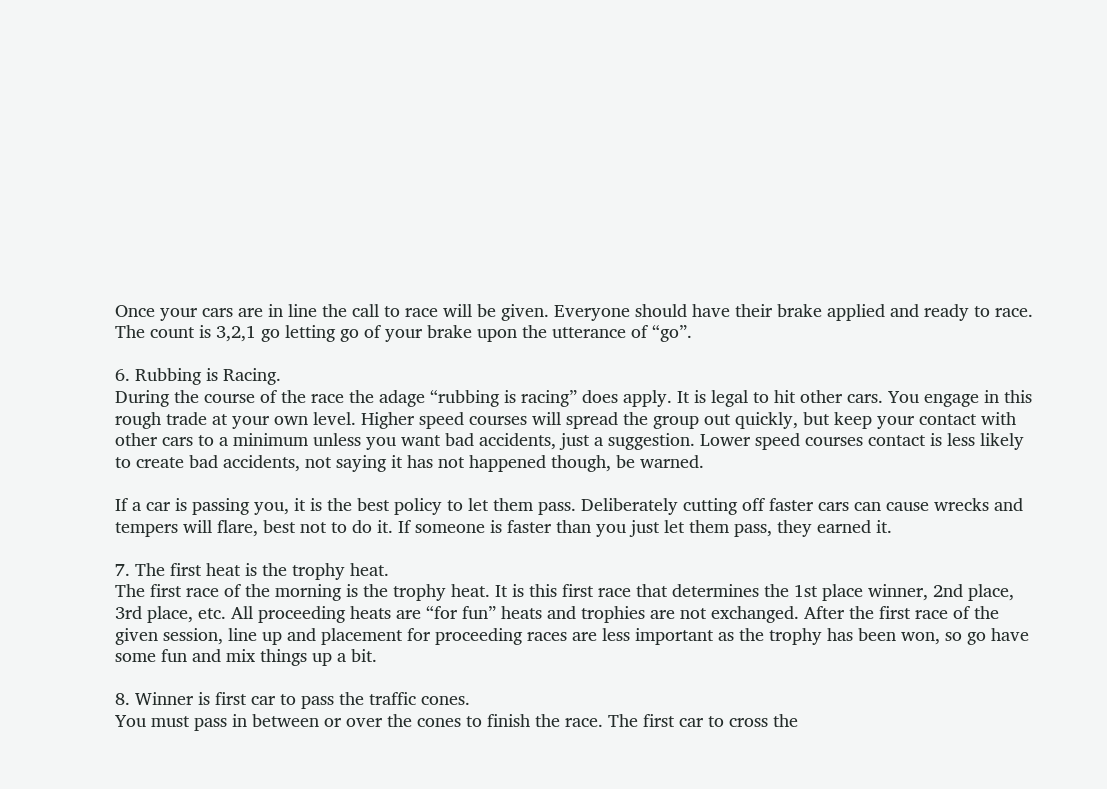Once your cars are in line the call to race will be given. Everyone should have their brake applied and ready to race. The count is 3,2,1 go letting go of your brake upon the utterance of “go”.

6. Rubbing is Racing.
During the course of the race the adage “rubbing is racing” does apply. It is legal to hit other cars. You engage in this rough trade at your own level. Higher speed courses will spread the group out quickly, but keep your contact with other cars to a minimum unless you want bad accidents, just a suggestion. Lower speed courses contact is less likely to create bad accidents, not saying it has not happened though, be warned.

If a car is passing you, it is the best policy to let them pass. Deliberately cutting off faster cars can cause wrecks and tempers will flare, best not to do it. If someone is faster than you just let them pass, they earned it.

7. The first heat is the trophy heat.
The first race of the morning is the trophy heat. It is this first race that determines the 1st place winner, 2nd place, 3rd place, etc. All proceeding heats are “for fun” heats and trophies are not exchanged. After the first race of the given session, line up and placement for proceeding races are less important as the trophy has been won, so go have some fun and mix things up a bit.

8. Winner is first car to pass the traffic cones.
You must pass in between or over the cones to finish the race. The first car to cross the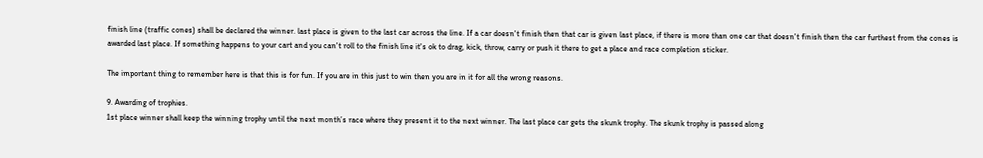finish line (traffic cones) shall be declared the winner. last place is given to the last car across the line. If a car doesn't finish then that car is given last place, if there is more than one car that doesn't finish then the car furthest from the cones is awarded last place. If something happens to your cart and you can't roll to the finish line it's ok to drag, kick, throw, carry or push it there to get a place and race completion sticker.

The important thing to remember here is that this is for fun. If you are in this just to win then you are in it for all the wrong reasons.

9. Awarding of trophies.
1st place winner shall keep the winning trophy until the next month’s race where they present it to the next winner. The last place car gets the skunk trophy. The skunk trophy is passed along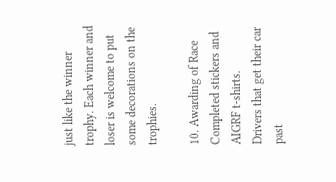just like the winner trophy. Each winner and loser is welcome to put some decorations on the trophies.

10. Awarding of Race Completed stickers and AIGRF t-shirts.
Drivers that get their car past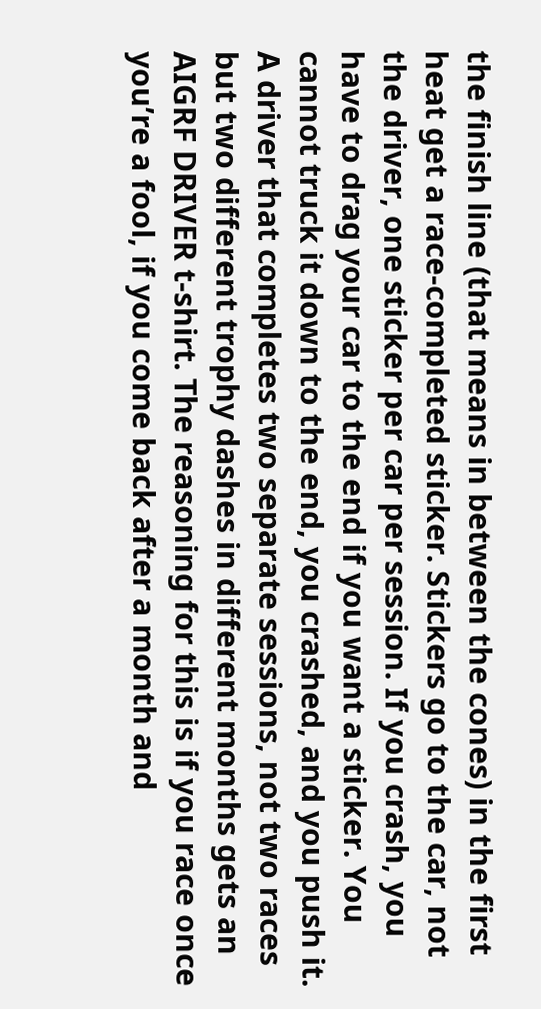the finish line (that means in between the cones) in the first heat get a race-completed sticker. Stickers go to the car, not the driver, one sticker per car per session. If you crash, you have to drag your car to the end if you want a sticker. You cannot truck it down to the end, you crashed, and you push it. A driver that completes two separate sessions, not two races but two different trophy dashes in different months gets an AIGRF DRIVER t-shirt. The reasoning for this is if you race once you’re a fool, if you come back after a month and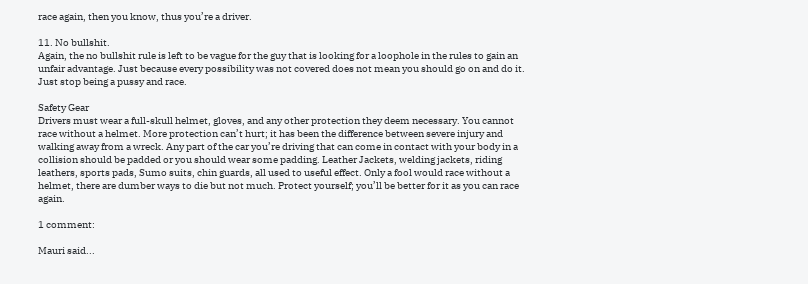race again, then you know, thus you’re a driver.

11. No bullshit.
Again, the no bullshit rule is left to be vague for the guy that is looking for a loophole in the rules to gain an unfair advantage. Just because every possibility was not covered does not mean you should go on and do it. Just stop being a pussy and race.

Safety Gear
Drivers must wear a full-skull helmet, gloves, and any other protection they deem necessary. You cannot race without a helmet. More protection can’t hurt; it has been the difference between severe injury and walking away from a wreck. Any part of the car you’re driving that can come in contact with your body in a collision should be padded or you should wear some padding. Leather Jackets, welding jackets, riding leathers, sports pads, Sumo suits, chin guards, all used to useful effect. Only a fool would race without a helmet, there are dumber ways to die but not much. Protect yourself; you’ll be better for it as you can race again.

1 comment:

Mauri said...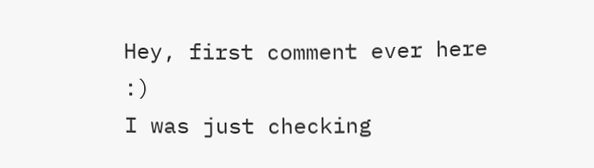Hey, first comment ever here :)
I was just checking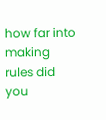how far into making rules did you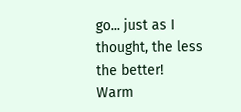go... just as I thought, the less the better!
Warm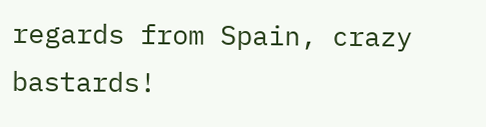regards from Spain, crazy bastards!